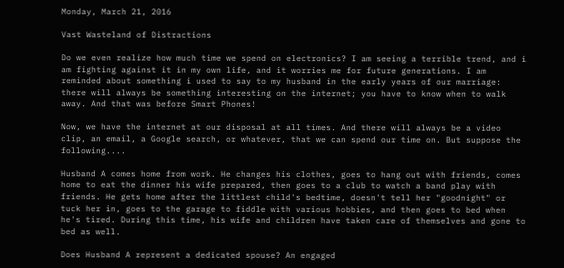Monday, March 21, 2016

Vast Wasteland of Distractions

Do we even realize how much time we spend on electronics? I am seeing a terrible trend, and i am fighting against it in my own life, and it worries me for future generations. I am reminded about something i used to say to my husband in the early years of our marriage: there will always be something interesting on the internet; you have to know when to walk away. And that was before Smart Phones!

Now, we have the internet at our disposal at all times. And there will always be a video clip, an email, a Google search, or whatever, that we can spend our time on. But suppose the following....

Husband A comes home from work. He changes his clothes, goes to hang out with friends, comes home to eat the dinner his wife prepared, then goes to a club to watch a band play with friends. He gets home after the littlest child's bedtime, doesn't tell her "goodnight" or tuck her in, goes to the garage to fiddle with various hobbies, and then goes to bed when he's tired. During this time, his wife and children have taken care of themselves and gone to bed as well.

Does Husband A represent a dedicated spouse? An engaged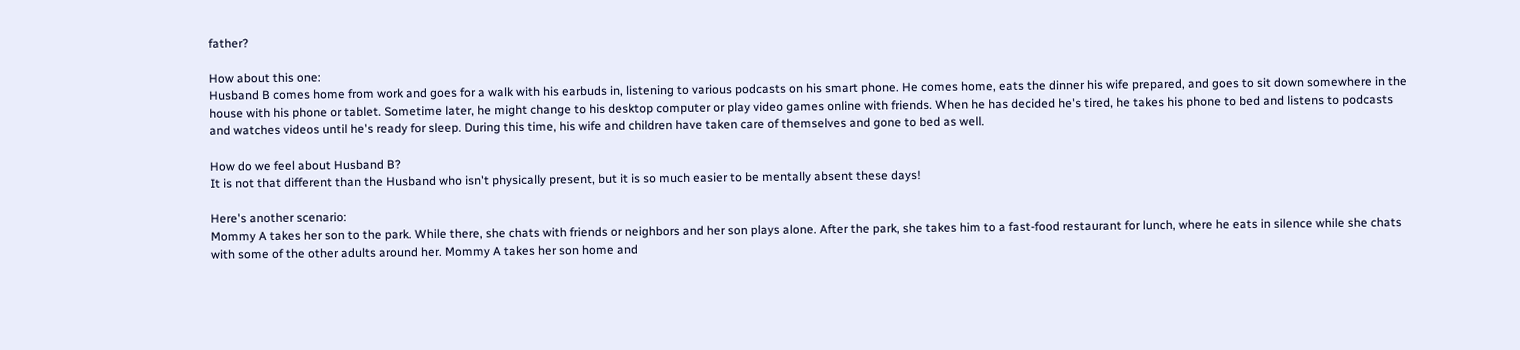father?

How about this one:
Husband B comes home from work and goes for a walk with his earbuds in, listening to various podcasts on his smart phone. He comes home, eats the dinner his wife prepared, and goes to sit down somewhere in the house with his phone or tablet. Sometime later, he might change to his desktop computer or play video games online with friends. When he has decided he's tired, he takes his phone to bed and listens to podcasts and watches videos until he's ready for sleep. During this time, his wife and children have taken care of themselves and gone to bed as well.

How do we feel about Husband B?
It is not that different than the Husband who isn't physically present, but it is so much easier to be mentally absent these days!

Here's another scenario:
Mommy A takes her son to the park. While there, she chats with friends or neighbors and her son plays alone. After the park, she takes him to a fast-food restaurant for lunch, where he eats in silence while she chats with some of the other adults around her. Mommy A takes her son home and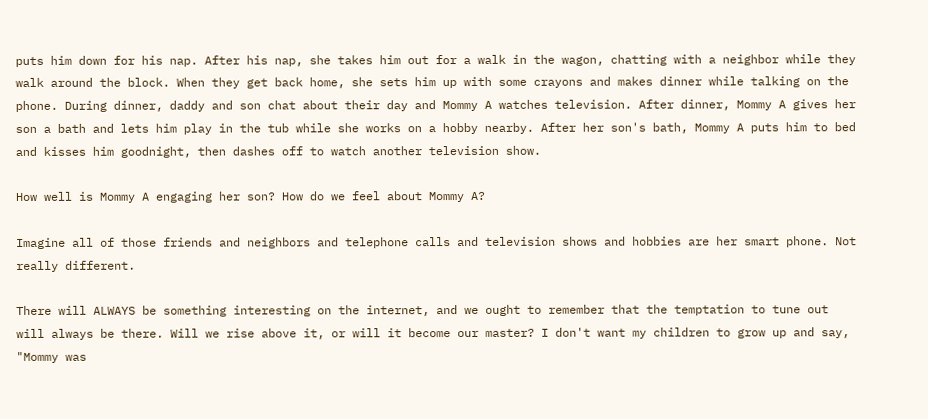puts him down for his nap. After his nap, she takes him out for a walk in the wagon, chatting with a neighbor while they walk around the block. When they get back home, she sets him up with some crayons and makes dinner while talking on the phone. During dinner, daddy and son chat about their day and Mommy A watches television. After dinner, Mommy A gives her son a bath and lets him play in the tub while she works on a hobby nearby. After her son's bath, Mommy A puts him to bed and kisses him goodnight, then dashes off to watch another television show.

How well is Mommy A engaging her son? How do we feel about Mommy A?

Imagine all of those friends and neighbors and telephone calls and television shows and hobbies are her smart phone. Not really different.

There will ALWAYS be something interesting on the internet, and we ought to remember that the temptation to tune out will always be there. Will we rise above it, or will it become our master? I don't want my children to grow up and say, "Mommy was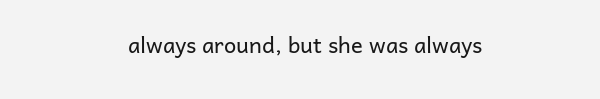always around, but she was always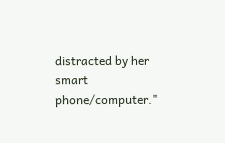distracted by her smart phone/computer."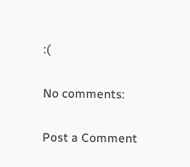:(

No comments:

Post a Comment